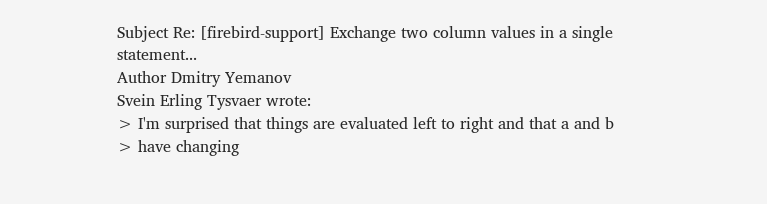Subject Re: [firebird-support] Exchange two column values in a single statement...
Author Dmitry Yemanov
Svein Erling Tysvaer wrote:
> I'm surprised that things are evaluated left to right and that a and b
> have changing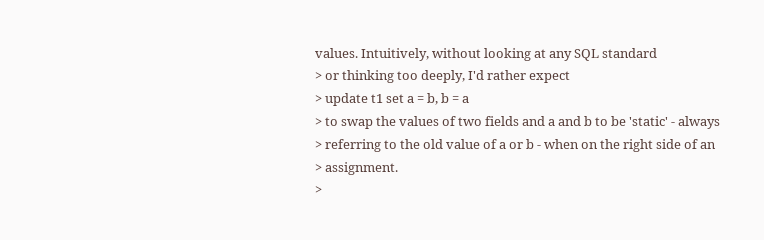values. Intuitively, without looking at any SQL standard
> or thinking too deeply, I'd rather expect
> update t1 set a = b, b = a
> to swap the values of two fields and a and b to be 'static' - always
> referring to the old value of a or b - when on the right side of an
> assignment.
>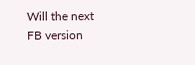Will the next FB version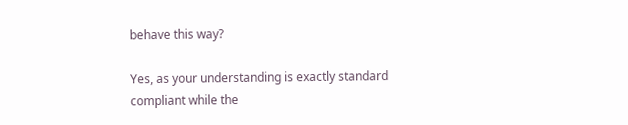behave this way?

Yes, as your understanding is exactly standard compliant while the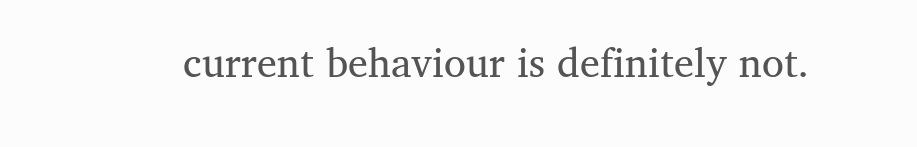current behaviour is definitely not.